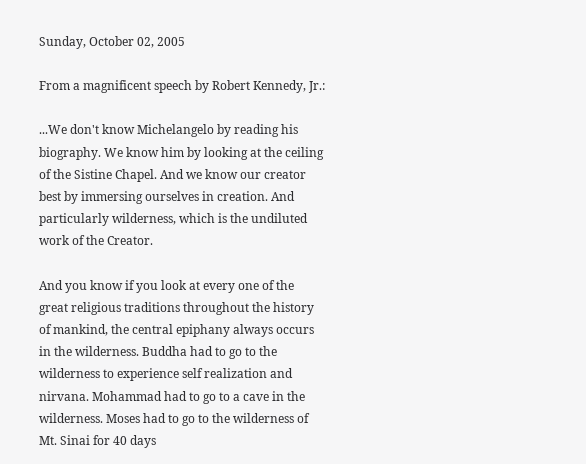Sunday, October 02, 2005

From a magnificent speech by Robert Kennedy, Jr.:

...We don't know Michelangelo by reading his biography. We know him by looking at the ceiling of the Sistine Chapel. And we know our creator best by immersing ourselves in creation. And particularly wilderness, which is the undiluted work of the Creator.

And you know if you look at every one of the great religious traditions throughout the history of mankind, the central epiphany always occurs in the wilderness. Buddha had to go to the wilderness to experience self realization and nirvana. Mohammad had to go to a cave in the wilderness. Moses had to go to the wilderness of Mt. Sinai for 40 days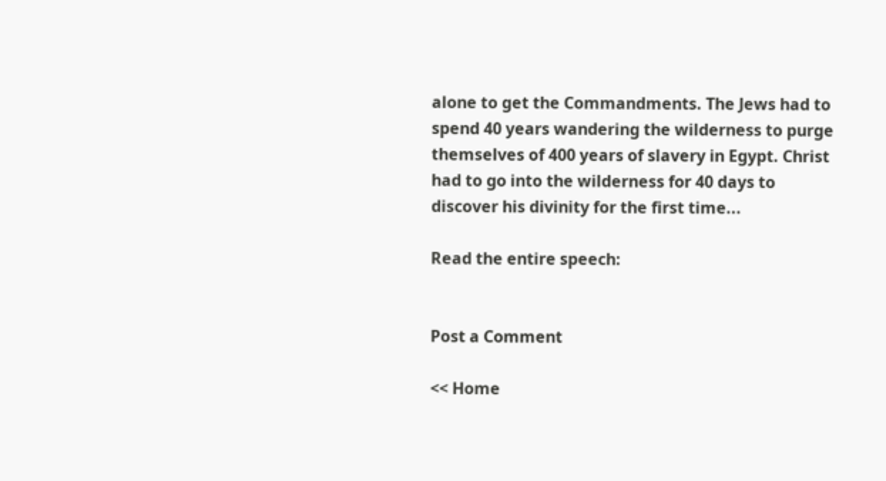alone to get the Commandments. The Jews had to spend 40 years wandering the wilderness to purge themselves of 400 years of slavery in Egypt. Christ had to go into the wilderness for 40 days to discover his divinity for the first time...

Read the entire speech:


Post a Comment

<< Home